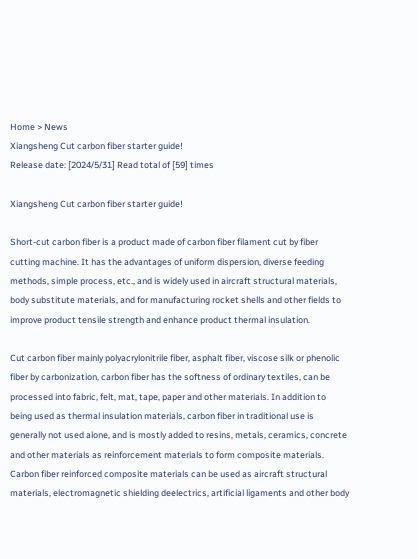Home > News
Xiangsheng Cut carbon fiber starter guide!
Release date: [2024/5/31] Read total of [59] times

Xiangsheng Cut carbon fiber starter guide!

Short-cut carbon fiber is a product made of carbon fiber filament cut by fiber cutting machine. It has the advantages of uniform dispersion, diverse feeding methods, simple process, etc., and is widely used in aircraft structural materials, body substitute materials, and for manufacturing rocket shells and other fields to improve product tensile strength and enhance product thermal insulation.

Cut carbon fiber mainly polyacrylonitrile fiber, asphalt fiber, viscose silk or phenolic fiber by carbonization, carbon fiber has the softness of ordinary textiles, can be processed into fabric, felt, mat, tape, paper and other materials. In addition to being used as thermal insulation materials, carbon fiber in traditional use is generally not used alone, and is mostly added to resins, metals, ceramics, concrete and other materials as reinforcement materials to form composite materials. Carbon fiber reinforced composite materials can be used as aircraft structural materials, electromagnetic shielding deelectrics, artificial ligaments and other body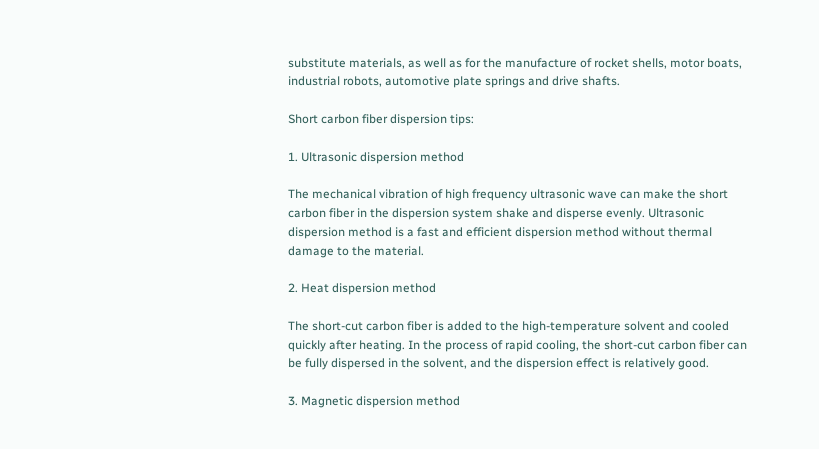substitute materials, as well as for the manufacture of rocket shells, motor boats, industrial robots, automotive plate springs and drive shafts.

Short carbon fiber dispersion tips:

1. Ultrasonic dispersion method

The mechanical vibration of high frequency ultrasonic wave can make the short carbon fiber in the dispersion system shake and disperse evenly. Ultrasonic dispersion method is a fast and efficient dispersion method without thermal damage to the material.

2. Heat dispersion method

The short-cut carbon fiber is added to the high-temperature solvent and cooled quickly after heating. In the process of rapid cooling, the short-cut carbon fiber can be fully dispersed in the solvent, and the dispersion effect is relatively good.

3. Magnetic dispersion method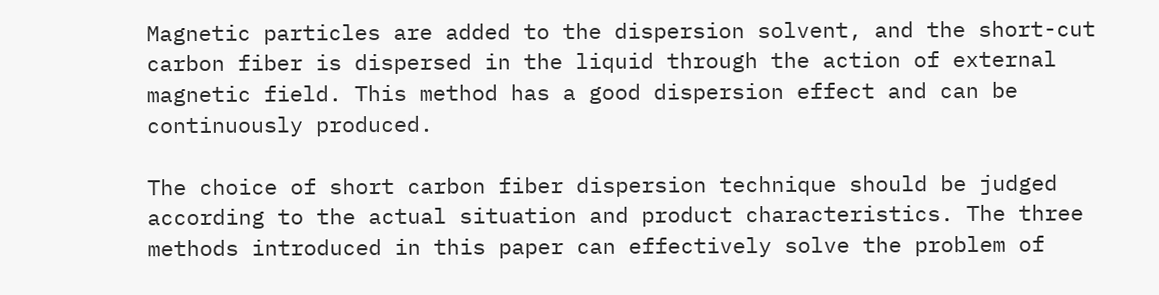Magnetic particles are added to the dispersion solvent, and the short-cut carbon fiber is dispersed in the liquid through the action of external magnetic field. This method has a good dispersion effect and can be continuously produced.

The choice of short carbon fiber dispersion technique should be judged according to the actual situation and product characteristics. The three methods introduced in this paper can effectively solve the problem of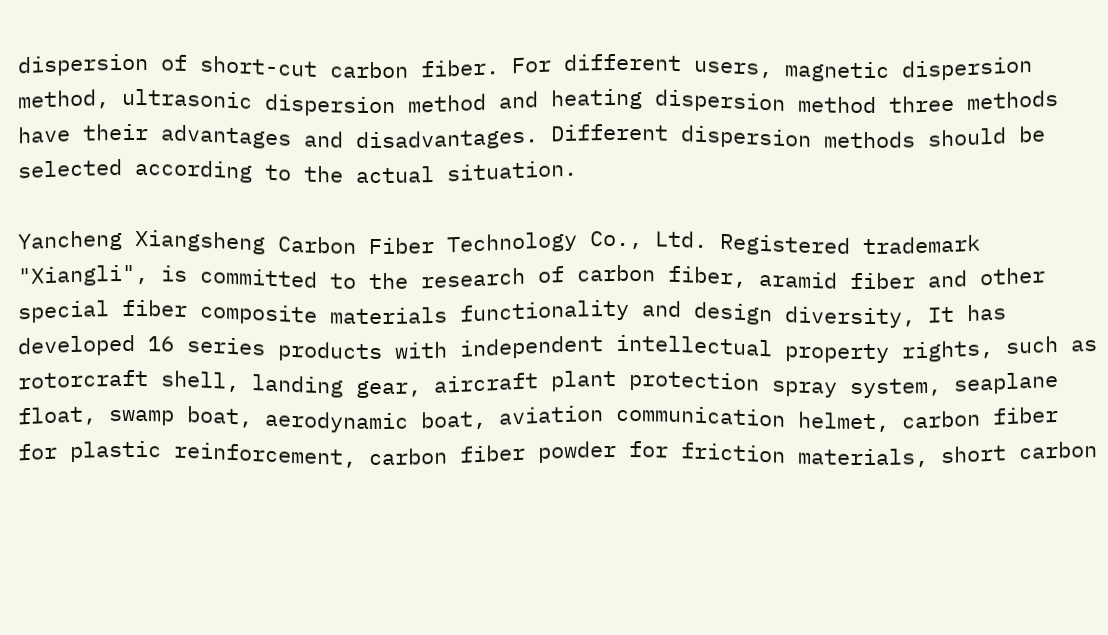dispersion of short-cut carbon fiber. For different users, magnetic dispersion method, ultrasonic dispersion method and heating dispersion method three methods have their advantages and disadvantages. Different dispersion methods should be selected according to the actual situation.

Yancheng Xiangsheng Carbon Fiber Technology Co., Ltd. Registered trademark "Xiangli", is committed to the research of carbon fiber, aramid fiber and other special fiber composite materials functionality and design diversity, It has developed 16 series products with independent intellectual property rights, such as rotorcraft shell, landing gear, aircraft plant protection spray system, seaplane float, swamp boat, aerodynamic boat, aviation communication helmet, carbon fiber for plastic reinforcement, carbon fiber powder for friction materials, short carbon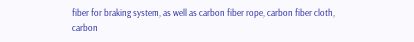fiber for braking system, as well as carbon fiber rope, carbon fiber cloth, carbon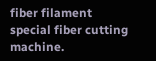fiber filament special fiber cutting machine.